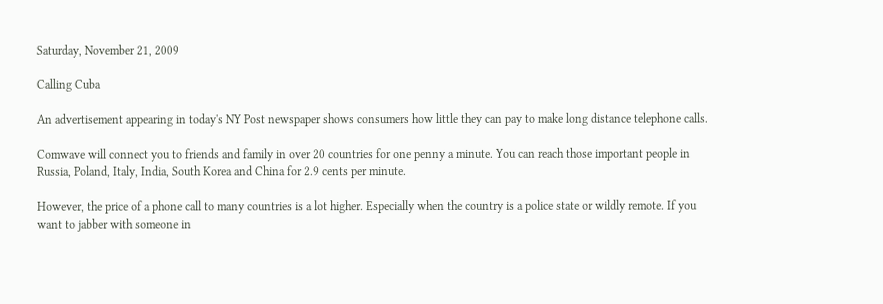Saturday, November 21, 2009

Calling Cuba

An advertisement appearing in today's NY Post newspaper shows consumers how little they can pay to make long distance telephone calls.

Comwave will connect you to friends and family in over 20 countries for one penny a minute. You can reach those important people in Russia, Poland, Italy, India, South Korea and China for 2.9 cents per minute.

However, the price of a phone call to many countries is a lot higher. Especially when the country is a police state or wildly remote. If you want to jabber with someone in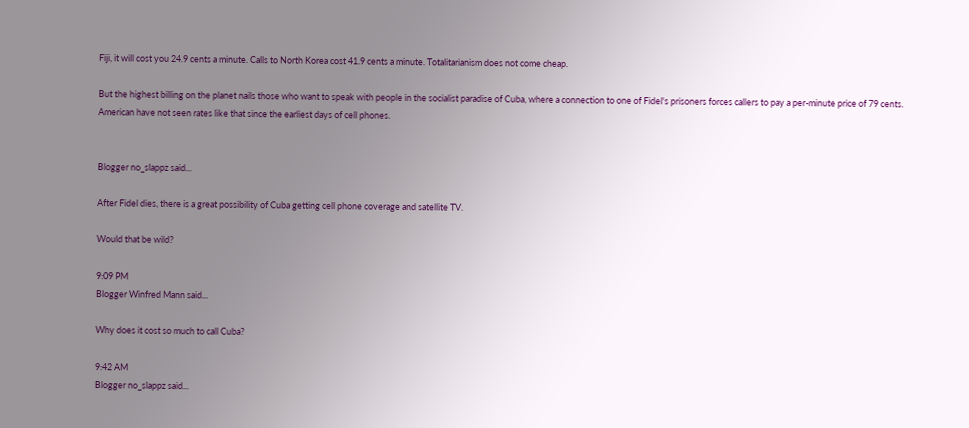Fiji, it will cost you 24.9 cents a minute. Calls to North Korea cost 41.9 cents a minute. Totalitarianism does not come cheap.

But the highest billing on the planet nails those who want to speak with people in the socialist paradise of Cuba, where a connection to one of Fidel's prisoners forces callers to pay a per-minute price of 79 cents. American have not seen rates like that since the earliest days of cell phones.


Blogger no_slappz said...

After Fidel dies, there is a great possibility of Cuba getting cell phone coverage and satellite TV.

Would that be wild?

9:09 PM
Blogger Winfred Mann said...

Why does it cost so much to call Cuba?

9:42 AM
Blogger no_slappz said...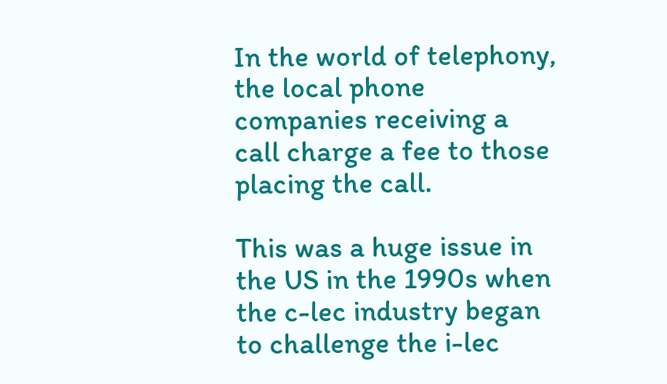In the world of telephony, the local phone companies receiving a call charge a fee to those placing the call.

This was a huge issue in the US in the 1990s when the c-lec industry began to challenge the i-lec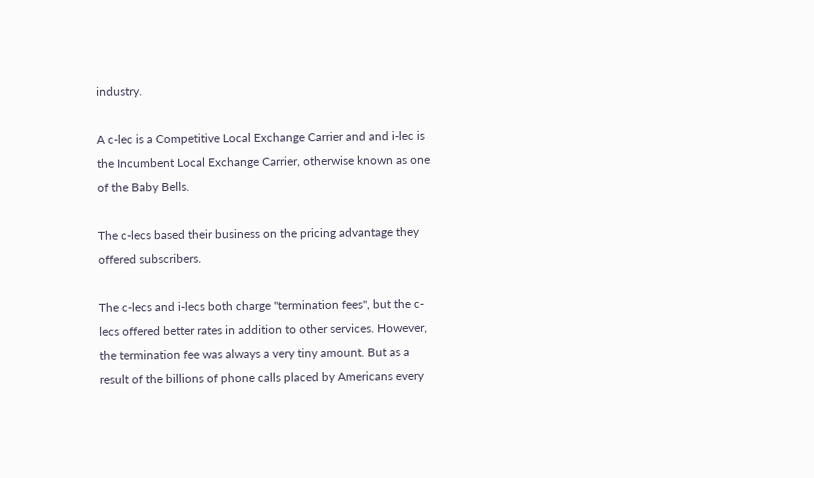industry.

A c-lec is a Competitive Local Exchange Carrier and and i-lec is the Incumbent Local Exchange Carrier, otherwise known as one of the Baby Bells.

The c-lecs based their business on the pricing advantage they offered subscribers.

The c-lecs and i-lecs both charge "termination fees", but the c-lecs offered better rates in addition to other services. However, the termination fee was always a very tiny amount. But as a result of the billions of phone calls placed by Americans every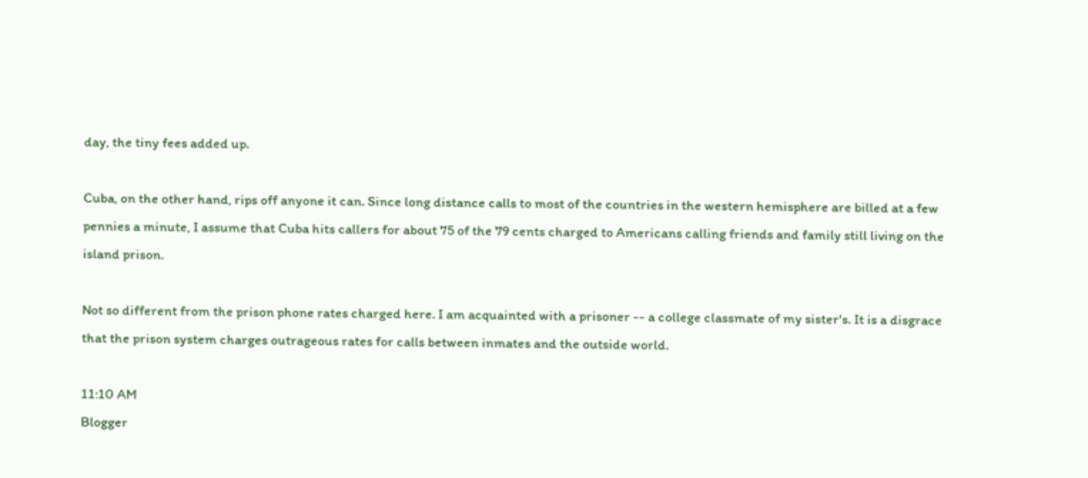day, the tiny fees added up.

Cuba, on the other hand, rips off anyone it can. Since long distance calls to most of the countries in the western hemisphere are billed at a few pennies a minute, I assume that Cuba hits callers for about 75 of the 79 cents charged to Americans calling friends and family still living on the island prison.

Not so different from the prison phone rates charged here. I am acquainted with a prisoner -- a college classmate of my sister's. It is a disgrace that the prison system charges outrageous rates for calls between inmates and the outside world.

11:10 AM
Blogger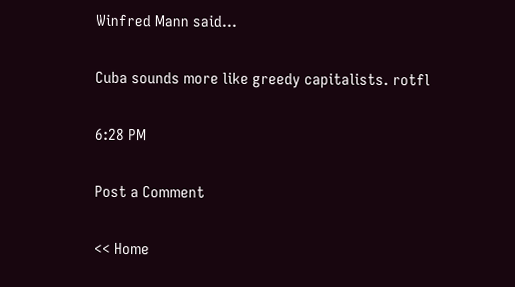Winfred Mann said...

Cuba sounds more like greedy capitalists. rotfl

6:28 PM

Post a Comment

<< Home